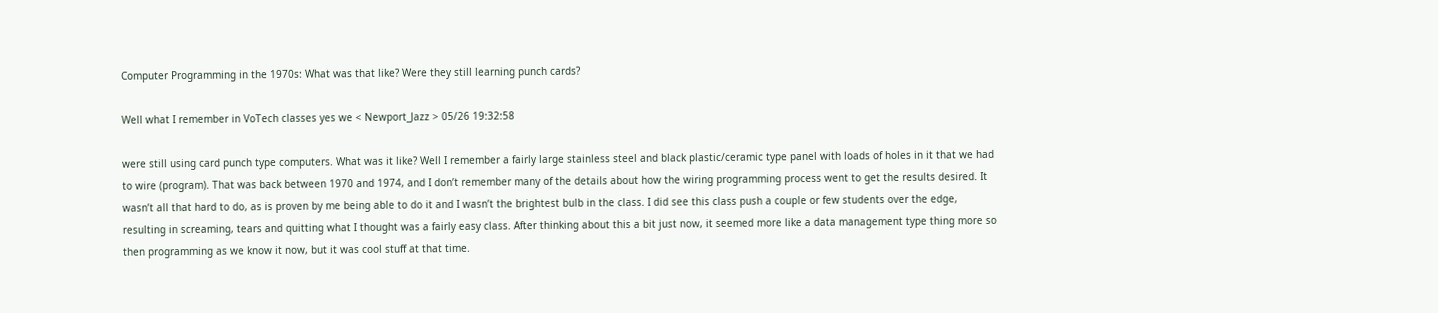Computer Programming in the 1970s: What was that like? Were they still learning punch cards?

Well what I remember in VoTech classes yes we < Newport_Jazz > 05/26 19:32:58

were still using card punch type computers. What was it like? Well I remember a fairly large stainless steel and black plastic/ceramic type panel with loads of holes in it that we had to wire (program). That was back between 1970 and 1974, and I don’t remember many of the details about how the wiring programming process went to get the results desired. It wasn’t all that hard to do, as is proven by me being able to do it and I wasn’t the brightest bulb in the class. I did see this class push a couple or few students over the edge, resulting in screaming, tears and quitting what I thought was a fairly easy class. After thinking about this a bit just now, it seemed more like a data management type thing more so then programming as we know it now, but it was cool stuff at that time.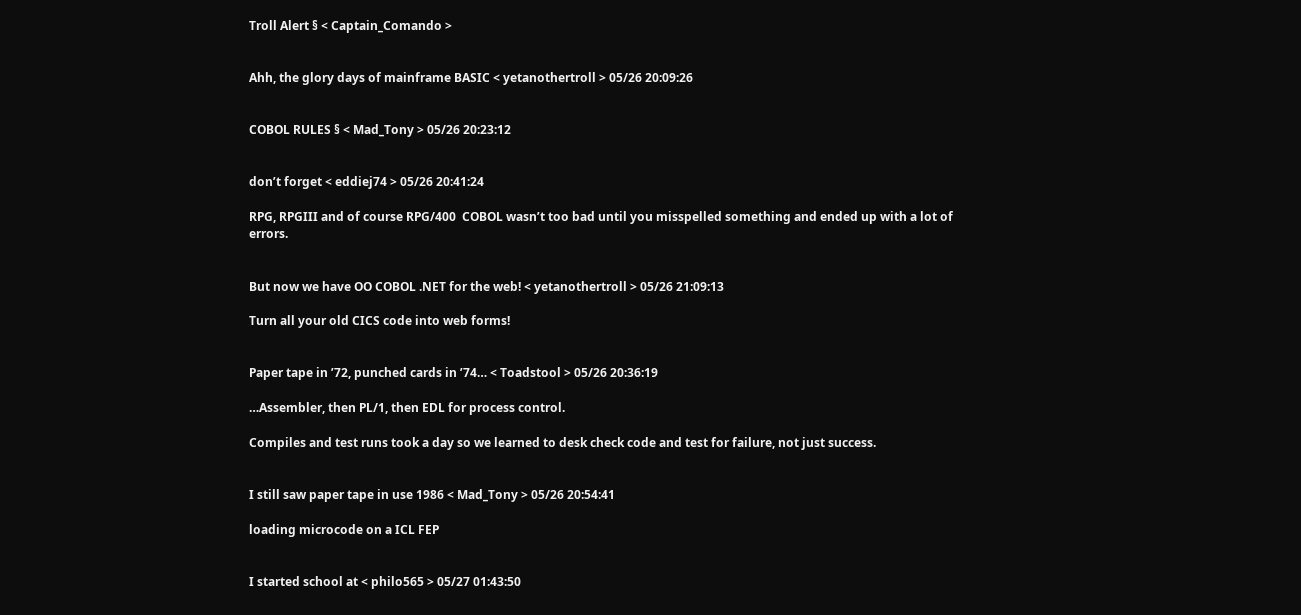Troll Alert § < Captain_Comando >


Ahh, the glory days of mainframe BASIC < yetanothertroll > 05/26 20:09:26


COBOL RULES § < Mad_Tony > 05/26 20:23:12


don’t forget < eddiej74 > 05/26 20:41:24

RPG, RPGIII and of course RPG/400  COBOL wasn’t too bad until you misspelled something and ended up with a lot of errors.


But now we have OO COBOL .NET for the web! < yetanothertroll > 05/26 21:09:13

Turn all your old CICS code into web forms!


Paper tape in ’72, punched cards in ’74… < Toadstool > 05/26 20:36:19

…Assembler, then PL/1, then EDL for process control.

Compiles and test runs took a day so we learned to desk check code and test for failure, not just success.


I still saw paper tape in use 1986 < Mad_Tony > 05/26 20:54:41

loading microcode on a ICL FEP


I started school at < philo565 > 05/27 01:43:50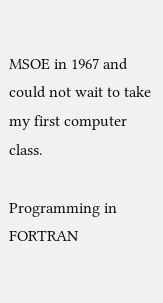MSOE in 1967 and could not wait to take my first computer class.

Programming in FORTRAN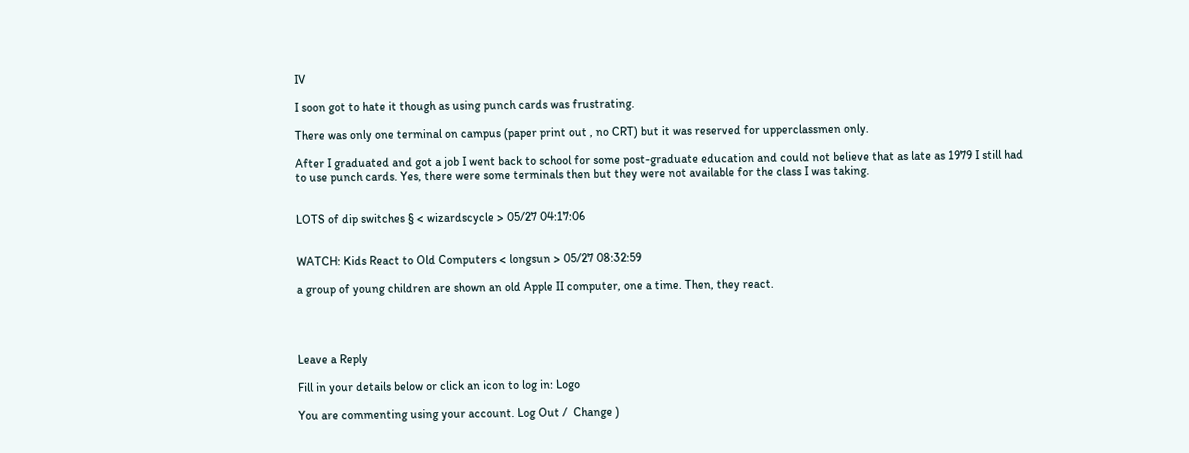IV

I soon got to hate it though as using punch cards was frustrating.

There was only one terminal on campus (paper print out , no CRT) but it was reserved for upperclassmen only.

After I graduated and got a job I went back to school for some post-graduate education and could not believe that as late as 1979 I still had to use punch cards. Yes, there were some terminals then but they were not available for the class I was taking.


LOTS of dip switches § < wizardscycle > 05/27 04:17:06


WATCH: Kids React to Old Computers < longsun > 05/27 08:32:59

a group of young children are shown an old Apple II computer, one a time. Then, they react.




Leave a Reply

Fill in your details below or click an icon to log in: Logo

You are commenting using your account. Log Out /  Change )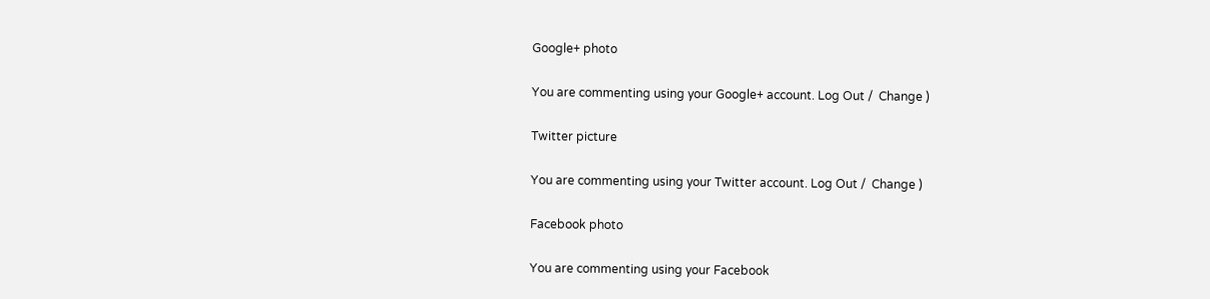Google+ photo

You are commenting using your Google+ account. Log Out /  Change )

Twitter picture

You are commenting using your Twitter account. Log Out /  Change )

Facebook photo

You are commenting using your Facebook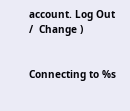account. Log Out /  Change )


Connecting to %s